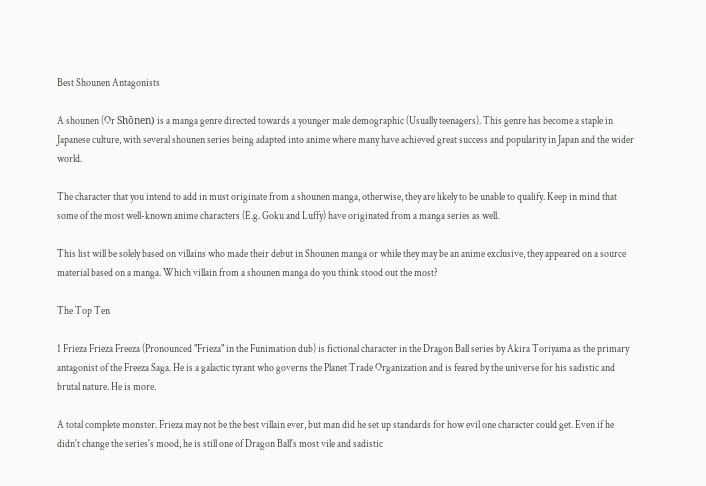Best Shounen Antagonists

A shounen (Or Shōnen) is a manga genre directed towards a younger male demographic (Usually teenagers). This genre has become a staple in Japanese culture, with several shounen series being adapted into anime where many have achieved great success and popularity in Japan and the wider world.

The character that you intend to add in must originate from a shounen manga, otherwise, they are likely to be unable to qualify. Keep in mind that some of the most well-known anime characters (E.g. Goku and Luffy) have originated from a manga series as well.

This list will be solely based on villains who made their debut in Shounen manga or while they may be an anime exclusive, they appeared on a source material based on a manga. Which villain from a shounen manga do you think stood out the most?

The Top Ten

1 Frieza Frieza Freeza (Pronounced "Frieza" in the Funimation dub) is fictional character in the Dragon Ball series by Akira Toriyama as the primary antagonist of the Freeza Saga. He is a galactic tyrant who governs the Planet Trade Organization and is feared by the universe for his sadistic and brutal nature. He is more.

A total complete monster. Frieza may not be the best villain ever, but man did he set up standards for how evil one character could get. Even if he didn't change the series's mood, he is still one of Dragon Ball's most vile and sadistic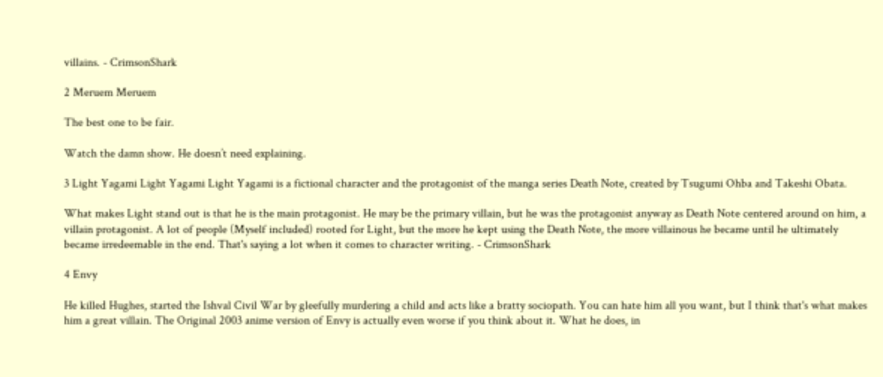villains. - CrimsonShark

2 Meruem Meruem

The best one to be fair.

Watch the damn show. He doesn’t need explaining.

3 Light Yagami Light Yagami Light Yagami is a fictional character and the protagonist of the manga series Death Note, created by Tsugumi Ohba and Takeshi Obata.

What makes Light stand out is that he is the main protagonist. He may be the primary villain, but he was the protagonist anyway as Death Note centered around on him, a villain protagonist. A lot of people (Myself included) rooted for Light, but the more he kept using the Death Note, the more villainous he became until he ultimately became irredeemable in the end. That's saying a lot when it comes to character writing. - CrimsonShark

4 Envy

He killed Hughes, started the Ishval Civil War by gleefully murdering a child and acts like a bratty sociopath. You can hate him all you want, but I think that's what makes him a great villain. The Original 2003 anime version of Envy is actually even worse if you think about it. What he does, in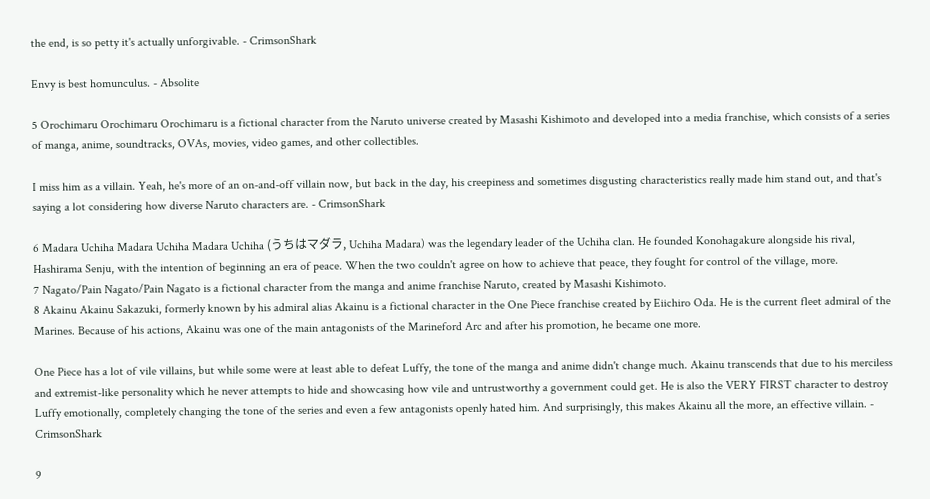the end, is so petty it's actually unforgivable. - CrimsonShark

Envy is best homunculus. - Absolite

5 Orochimaru Orochimaru Orochimaru is a fictional character from the Naruto universe created by Masashi Kishimoto and developed into a media franchise, which consists of a series of manga, anime, soundtracks, OVAs, movies, video games, and other collectibles.

I miss him as a villain. Yeah, he's more of an on-and-off villain now, but back in the day, his creepiness and sometimes disgusting characteristics really made him stand out, and that's saying a lot considering how diverse Naruto characters are. - CrimsonShark

6 Madara Uchiha Madara Uchiha Madara Uchiha (うちはマダラ, Uchiha Madara) was the legendary leader of the Uchiha clan. He founded Konohagakure alongside his rival, Hashirama Senju, with the intention of beginning an era of peace. When the two couldn't agree on how to achieve that peace, they fought for control of the village, more.
7 Nagato/Pain Nagato/Pain Nagato is a fictional character from the manga and anime franchise Naruto, created by Masashi Kishimoto.
8 Akainu Akainu Sakazuki, formerly known by his admiral alias Akainu is a fictional character in the One Piece franchise created by Eiichiro Oda. He is the current fleet admiral of the Marines. Because of his actions, Akainu was one of the main antagonists of the Marineford Arc and after his promotion, he became one more.

One Piece has a lot of vile villains, but while some were at least able to defeat Luffy, the tone of the manga and anime didn't change much. Akainu transcends that due to his merciless and extremist-like personality which he never attempts to hide and showcasing how vile and untrustworthy a government could get. He is also the VERY FIRST character to destroy Luffy emotionally, completely changing the tone of the series and even a few antagonists openly hated him. And surprisingly, this makes Akainu all the more, an effective villain. - CrimsonShark

9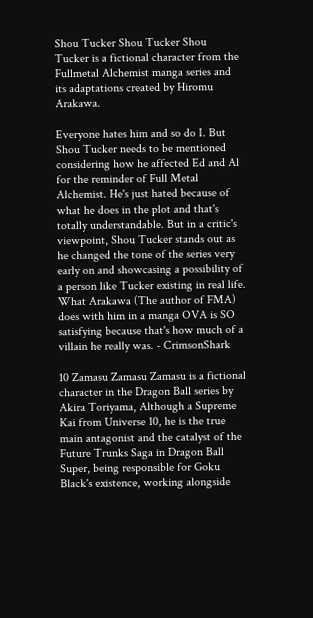Shou Tucker Shou Tucker Shou Tucker is a fictional character from the Fullmetal Alchemist manga series and its adaptations created by Hiromu Arakawa.

Everyone hates him and so do I. But Shou Tucker needs to be mentioned considering how he affected Ed and Al for the reminder of Full Metal Alchemist. He's just hated because of what he does in the plot and that's totally understandable. But in a critic's viewpoint, Shou Tucker stands out as he changed the tone of the series very early on and showcasing a possibility of a person like Tucker existing in real life. What Arakawa (The author of FMA) does with him in a manga OVA is SO satisfying because that's how much of a villain he really was. - CrimsonShark

10 Zamasu Zamasu Zamasu is a fictional character in the Dragon Ball series by Akira Toriyama, Although a Supreme Kai from Universe 10, he is the true main antagonist and the catalyst of the Future Trunks Saga in Dragon Ball Super, being responsible for Goku Black's existence, working alongside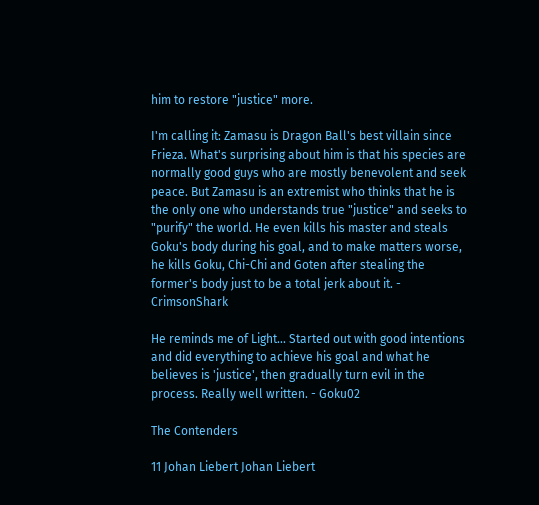him to restore "justice" more.

I'm calling it: Zamasu is Dragon Ball's best villain since Frieza. What's surprising about him is that his species are normally good guys who are mostly benevolent and seek peace. But Zamasu is an extremist who thinks that he is the only one who understands true "justice" and seeks to "purify" the world. He even kills his master and steals Goku's body during his goal, and to make matters worse, he kills Goku, Chi-Chi and Goten after stealing the former's body just to be a total jerk about it. - CrimsonShark

He reminds me of Light... Started out with good intentions and did everything to achieve his goal and what he believes is 'justice', then gradually turn evil in the process. Really well written. - Goku02

The Contenders

11 Johan Liebert Johan Liebert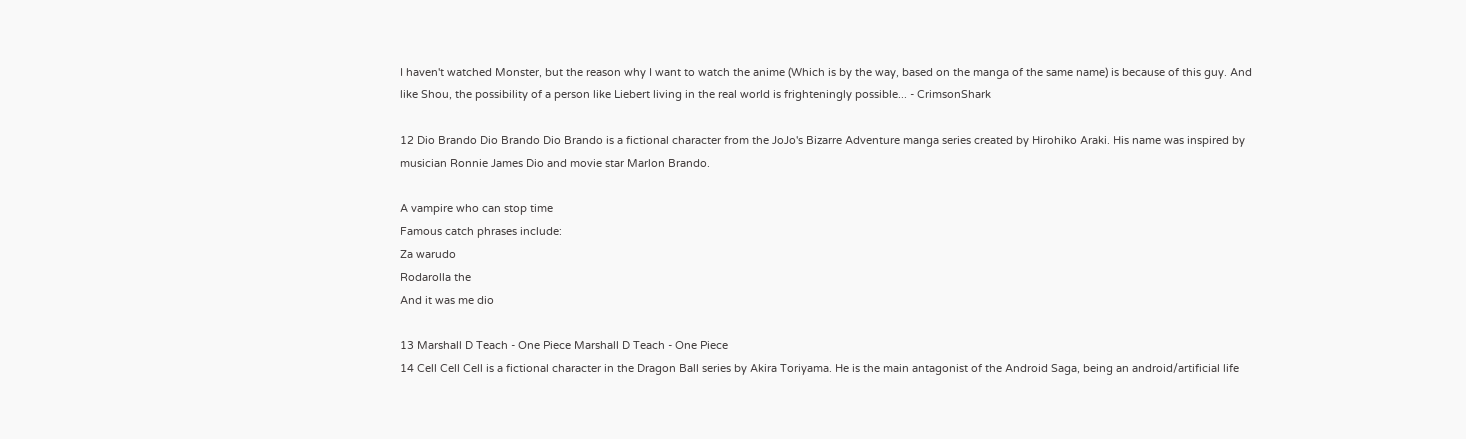I haven't watched Monster, but the reason why I want to watch the anime (Which is by the way, based on the manga of the same name) is because of this guy. And like Shou, the possibility of a person like Liebert living in the real world is frighteningly possible... - CrimsonShark

12 Dio Brando Dio Brando Dio Brando is a fictional character from the JoJo's Bizarre Adventure manga series created by Hirohiko Araki. His name was inspired by musician Ronnie James Dio and movie star Marlon Brando.

A vampire who can stop time
Famous catch phrases include:
Za warudo
Rodarolla the
And it was me dio

13 Marshall D Teach - One Piece Marshall D Teach - One Piece
14 Cell Cell Cell is a fictional character in the Dragon Ball series by Akira Toriyama. He is the main antagonist of the Android Saga, being an android/artificial life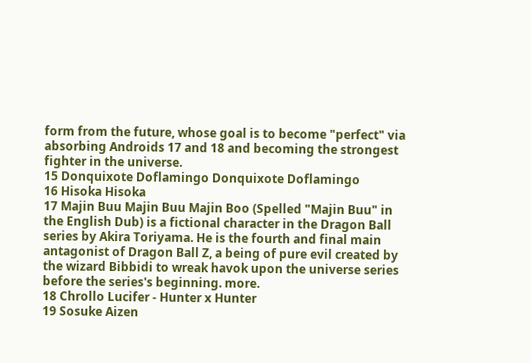form from the future, whose goal is to become "perfect" via absorbing Androids 17 and 18 and becoming the strongest fighter in the universe.
15 Donquixote Doflamingo Donquixote Doflamingo
16 Hisoka Hisoka
17 Majin Buu Majin Buu Majin Boo (Spelled "Majin Buu" in the English Dub) is a fictional character in the Dragon Ball series by Akira Toriyama. He is the fourth and final main antagonist of Dragon Ball Z, a being of pure evil created by the wizard Bibbidi to wreak havok upon the universe series before the series's beginning. more.
18 Chrollo Lucifer - Hunter x Hunter
19 Sosuke Aizen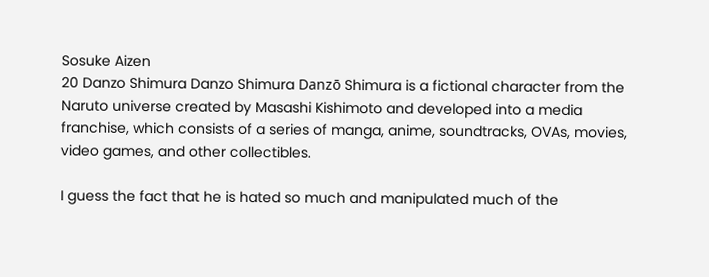Sosuke Aizen
20 Danzo Shimura Danzo Shimura Danzō Shimura is a fictional character from the Naruto universe created by Masashi Kishimoto and developed into a media franchise, which consists of a series of manga, anime, soundtracks, OVAs, movies, video games, and other collectibles.

I guess the fact that he is hated so much and manipulated much of the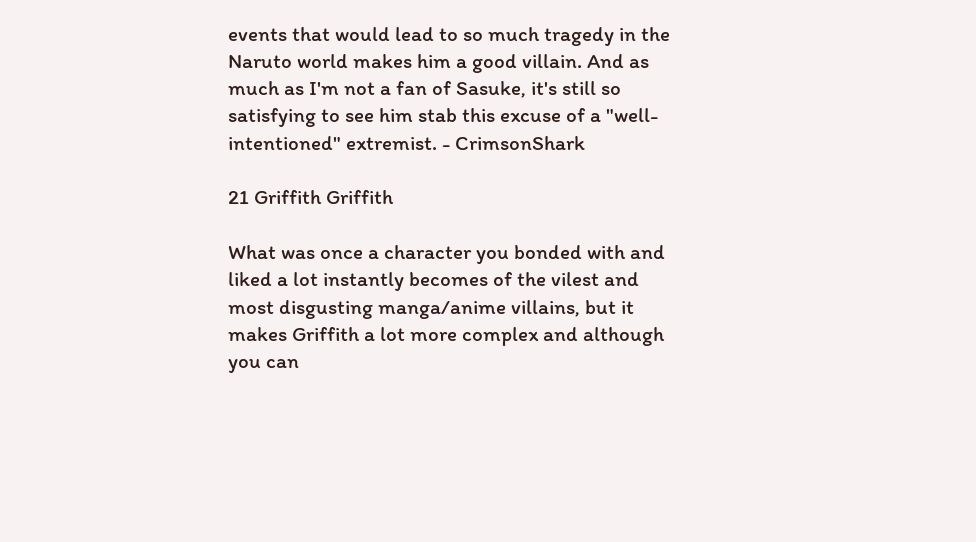events that would lead to so much tragedy in the Naruto world makes him a good villain. And as much as I'm not a fan of Sasuke, it's still so satisfying to see him stab this excuse of a "well-intentioned" extremist. - CrimsonShark

21 Griffith Griffith

What was once a character you bonded with and liked a lot instantly becomes of the vilest and most disgusting manga/anime villains, but it makes Griffith a lot more complex and although you can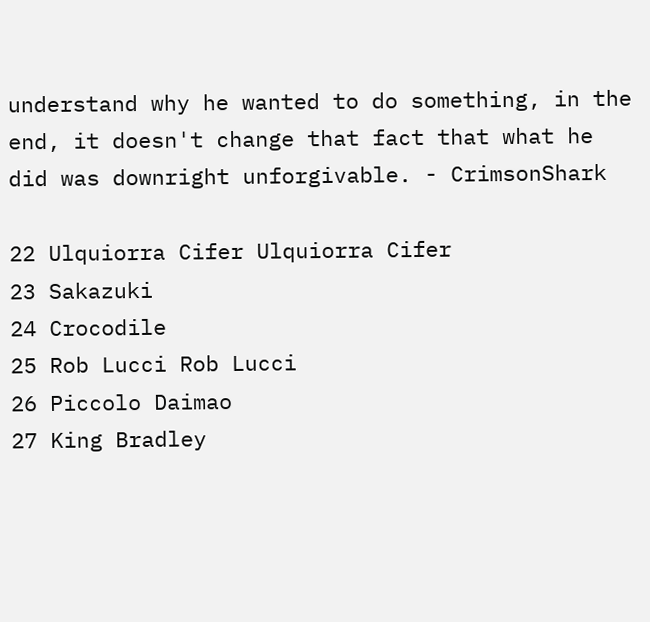understand why he wanted to do something, in the end, it doesn't change that fact that what he did was downright unforgivable. - CrimsonShark

22 Ulquiorra Cifer Ulquiorra Cifer
23 Sakazuki
24 Crocodile
25 Rob Lucci Rob Lucci
26 Piccolo Daimao
27 King Bradley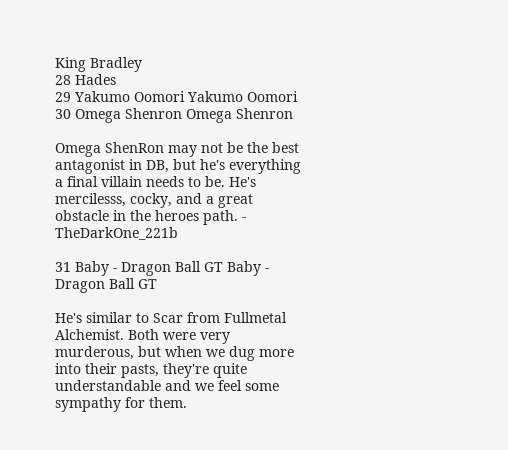King Bradley
28 Hades
29 Yakumo Oomori Yakumo Oomori
30 Omega Shenron Omega Shenron

Omega ShenRon may not be the best antagonist in DB, but he's everything a final villain needs to be. He's mercilesss, cocky, and a great obstacle in the heroes path. - TheDarkOne_221b

31 Baby - Dragon Ball GT Baby - Dragon Ball GT

He's similar to Scar from Fullmetal Alchemist. Both were very murderous, but when we dug more into their pasts, they're quite understandable and we feel some sympathy for them.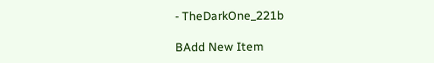- TheDarkOne_221b

BAdd New Item